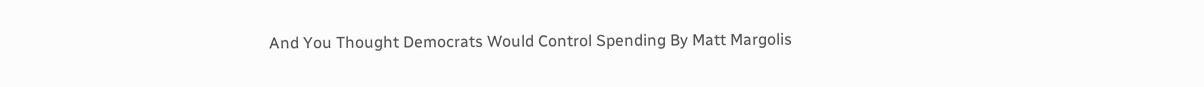And You Thought Democrats Would Control Spending By Matt Margolis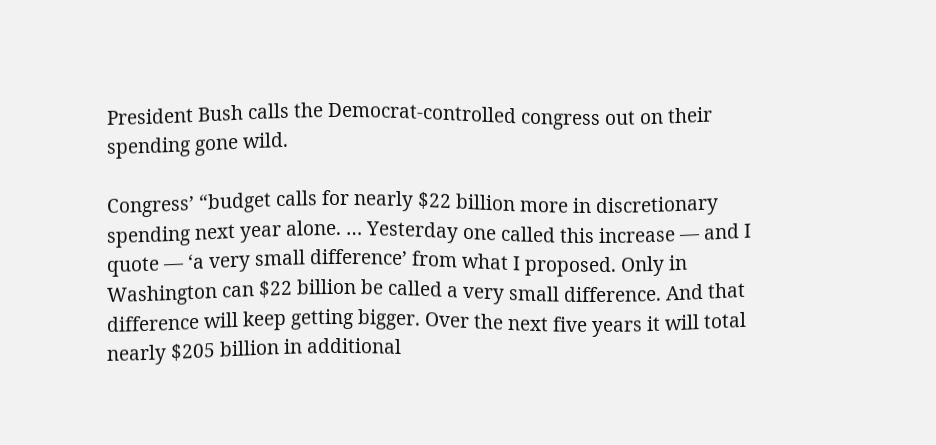President Bush calls the Democrat-controlled congress out on their spending gone wild.

Congress’ “budget calls for nearly $22 billion more in discretionary spending next year alone. … Yesterday one called this increase — and I quote — ‘a very small difference’ from what I proposed. Only in Washington can $22 billion be called a very small difference. And that difference will keep getting bigger. Over the next five years it will total nearly $205 billion in additional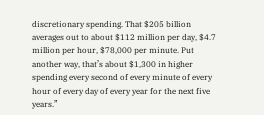discretionary spending. That $205 billion averages out to about $112 million per day, $4.7 million per hour, $78,000 per minute. Put another way, that’s about $1,300 in higher spending every second of every minute of every hour of every day of every year for the next five years.”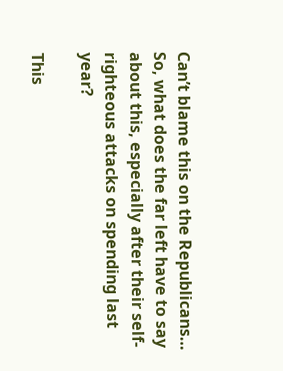Can’t blame this on the Republicans… So, what does the far left have to say about this, especially after their self-righteous attacks on spending last year?

This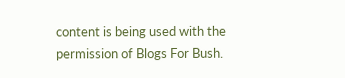content is being used with the permission of Blogs For Bush.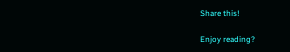Share this!

Enjoy reading?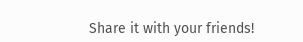Share it with your friends!